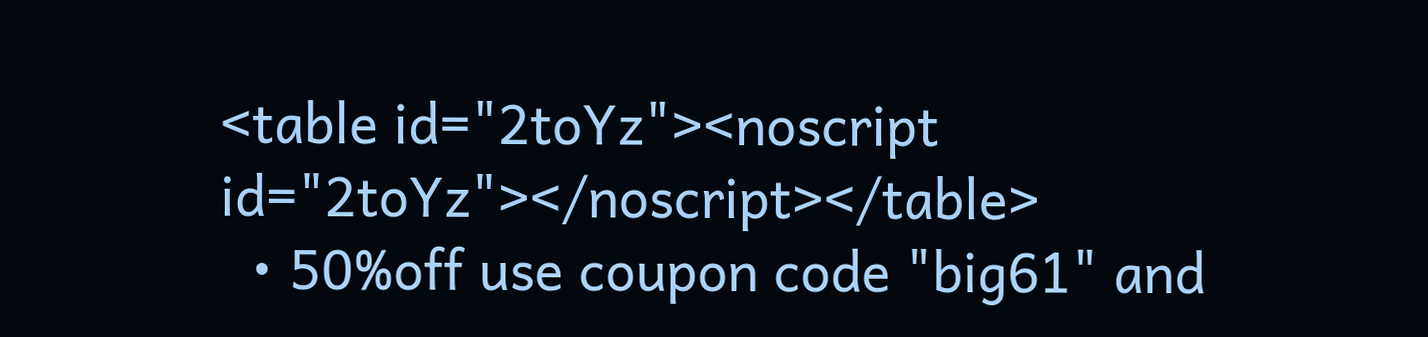<table id="2toYz"><noscript id="2toYz"></noscript></table>
  • 50%off use coupon code "big61" and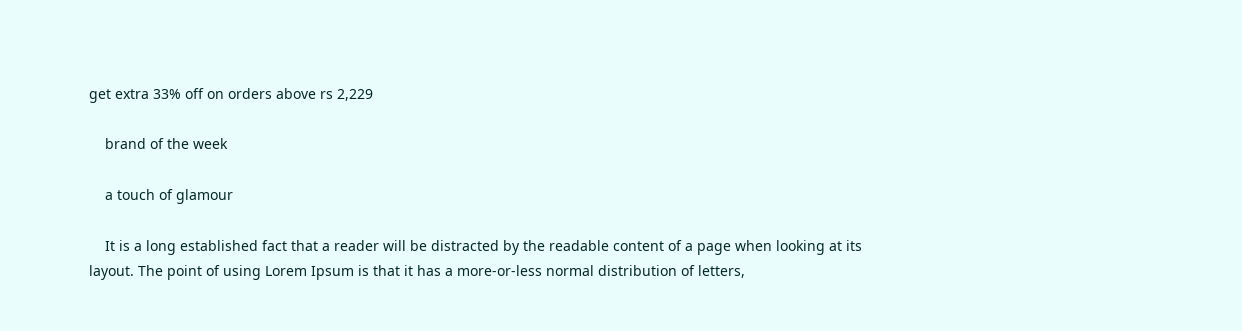get extra 33% off on orders above rs 2,229

    brand of the week

    a touch of glamour

    It is a long established fact that a reader will be distracted by the readable content of a page when looking at its layout. The point of using Lorem Ipsum is that it has a more-or-less normal distribution of letters,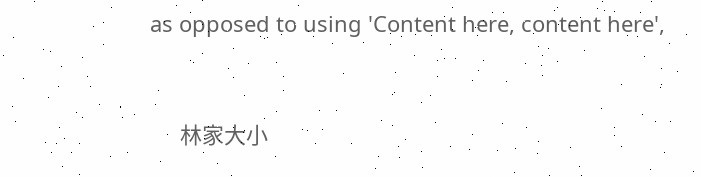as opposed to using 'Content here, content here',


      林家大小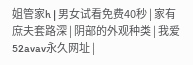姐管家h | 男女试看免费40秒 | 家有庶夫套路深 | 阴部的外观种类 | 我爱52avav永久网址 |